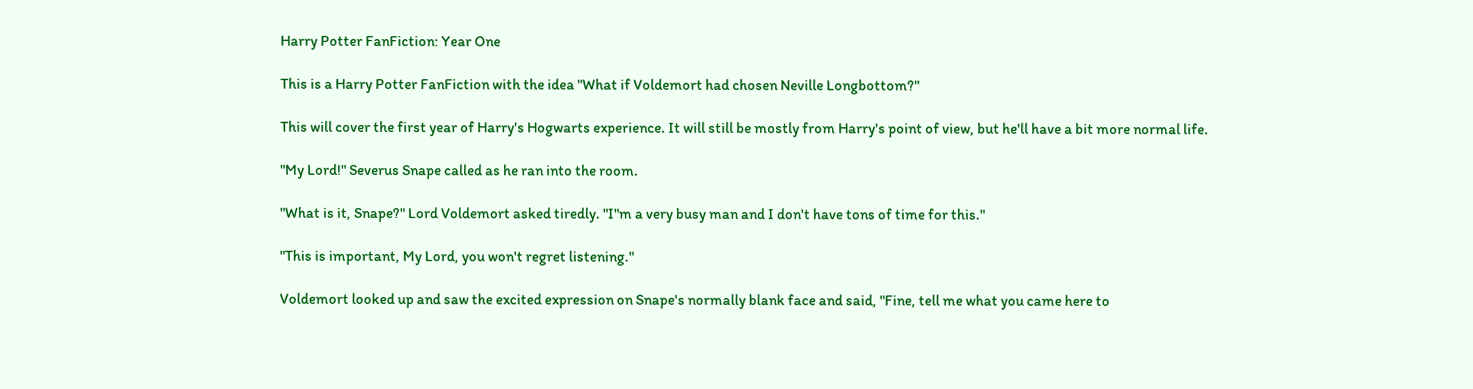Harry Potter FanFiction: Year One

This is a Harry Potter FanFiction with the idea "What if Voldemort had chosen Neville Longbottom?"

This will cover the first year of Harry's Hogwarts experience. It will still be mostly from Harry's point of view, but he'll have a bit more normal life.

"My Lord!" Severus Snape called as he ran into the room.

"What is it, Snape?" Lord Voldemort asked tiredly. "I"m a very busy man and I don't have tons of time for this."

"This is important, My Lord, you won't regret listening."

Voldemort looked up and saw the excited expression on Snape's normally blank face and said, "Fine, tell me what you came here to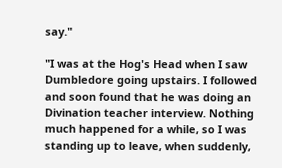say."

"I was at the Hog's Head when I saw Dumbledore going upstairs. I followed and soon found that he was doing an Divination teacher interview. Nothing much happened for a while, so I was standing up to leave, when suddenly,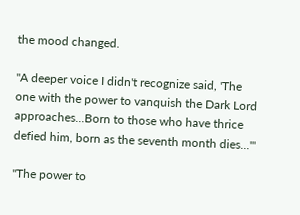the mood changed.

"A deeper voice I didn't recognize said, 'The one with the power to vanquish the Dark Lord approaches...Born to those who have thrice defied him, born as the seventh month dies...'"

"The power to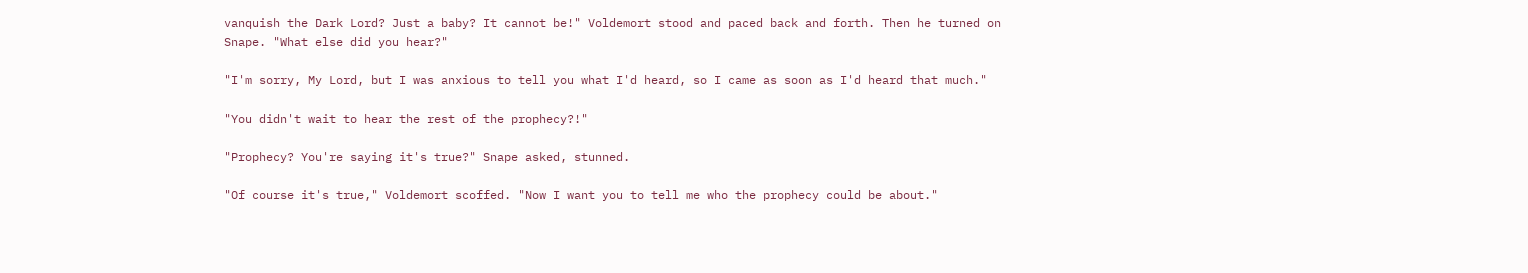vanquish the Dark Lord? Just a baby? It cannot be!" Voldemort stood and paced back and forth. Then he turned on Snape. "What else did you hear?"

"I'm sorry, My Lord, but I was anxious to tell you what I'd heard, so I came as soon as I'd heard that much."

"You didn't wait to hear the rest of the prophecy?!"

"Prophecy? You're saying it's true?" Snape asked, stunned.

"Of course it's true," Voldemort scoffed. "Now I want you to tell me who the prophecy could be about."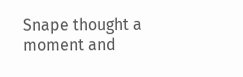Snape thought a moment and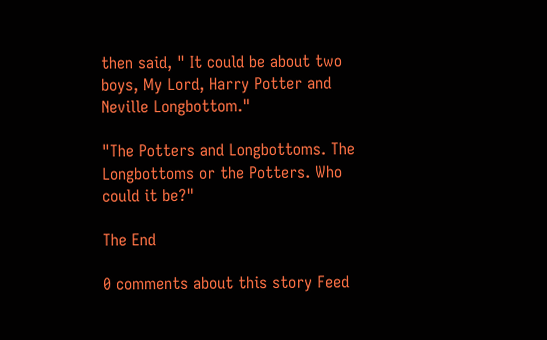then said, " It could be about two boys, My Lord, Harry Potter and Neville Longbottom."

"The Potters and Longbottoms. The Longbottoms or the Potters. Who could it be?"

The End

0 comments about this story Feed